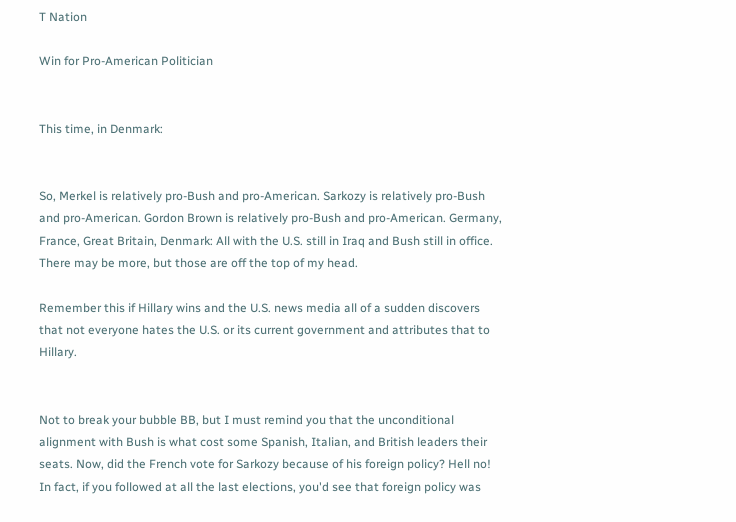T Nation

Win for Pro-American Politician


This time, in Denmark:


So, Merkel is relatively pro-Bush and pro-American. Sarkozy is relatively pro-Bush and pro-American. Gordon Brown is relatively pro-Bush and pro-American. Germany, France, Great Britain, Denmark: All with the U.S. still in Iraq and Bush still in office. There may be more, but those are off the top of my head.

Remember this if Hillary wins and the U.S. news media all of a sudden discovers that not everyone hates the U.S. or its current government and attributes that to Hillary.


Not to break your bubble BB, but I must remind you that the unconditional alignment with Bush is what cost some Spanish, Italian, and British leaders their seats. Now, did the French vote for Sarkozy because of his foreign policy? Hell no! In fact, if you followed at all the last elections, you'd see that foreign policy was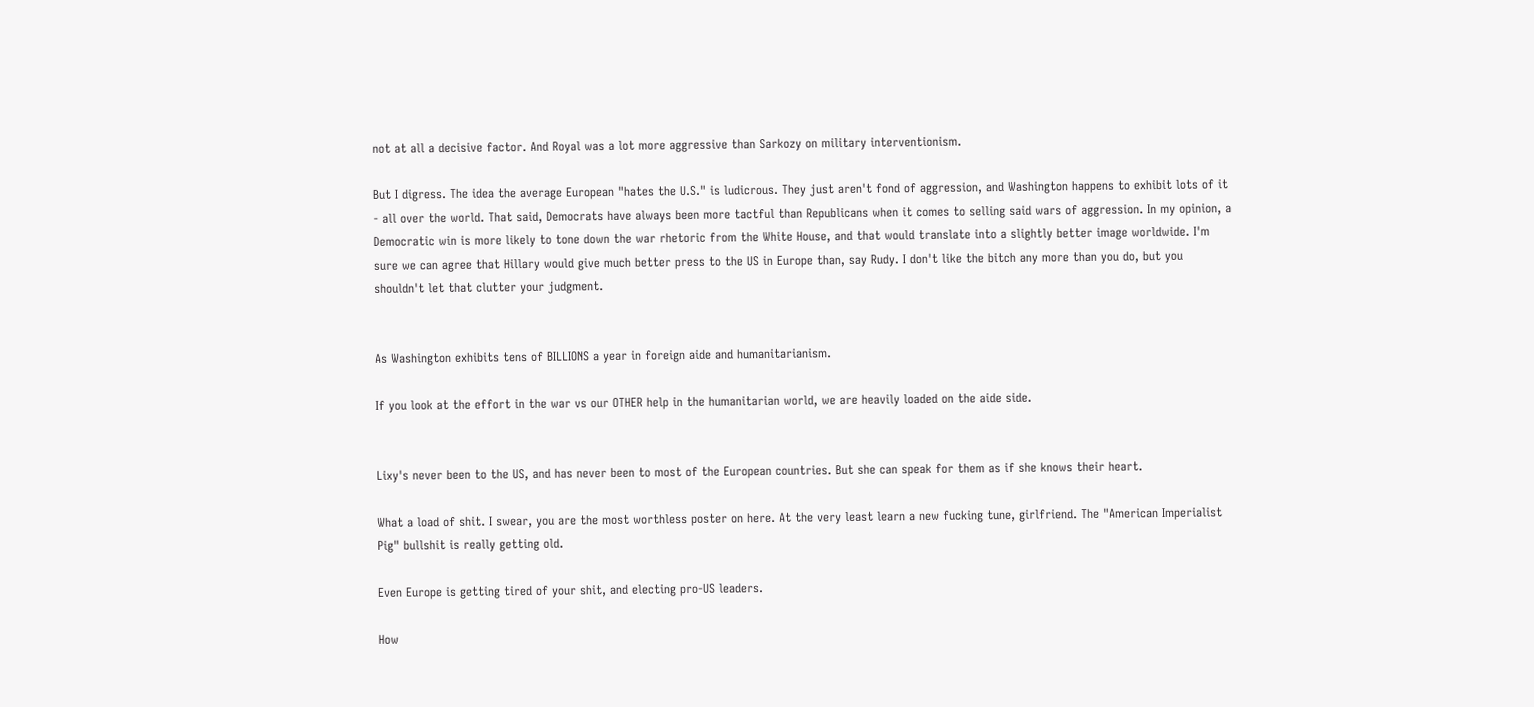not at all a decisive factor. And Royal was a lot more aggressive than Sarkozy on military interventionism.

But I digress. The idea the average European "hates the U.S." is ludicrous. They just aren't fond of aggression, and Washington happens to exhibit lots of it - all over the world. That said, Democrats have always been more tactful than Republicans when it comes to selling said wars of aggression. In my opinion, a Democratic win is more likely to tone down the war rhetoric from the White House, and that would translate into a slightly better image worldwide. I'm sure we can agree that Hillary would give much better press to the US in Europe than, say Rudy. I don't like the bitch any more than you do, but you shouldn't let that clutter your judgment.


As Washington exhibits tens of BILLIONS a year in foreign aide and humanitarianism.

If you look at the effort in the war vs our OTHER help in the humanitarian world, we are heavily loaded on the aide side.


Lixy's never been to the US, and has never been to most of the European countries. But she can speak for them as if she knows their heart.

What a load of shit. I swear, you are the most worthless poster on here. At the very least learn a new fucking tune, girlfriend. The "American Imperialist Pig" bullshit is really getting old.

Even Europe is getting tired of your shit, and electing pro-US leaders.

How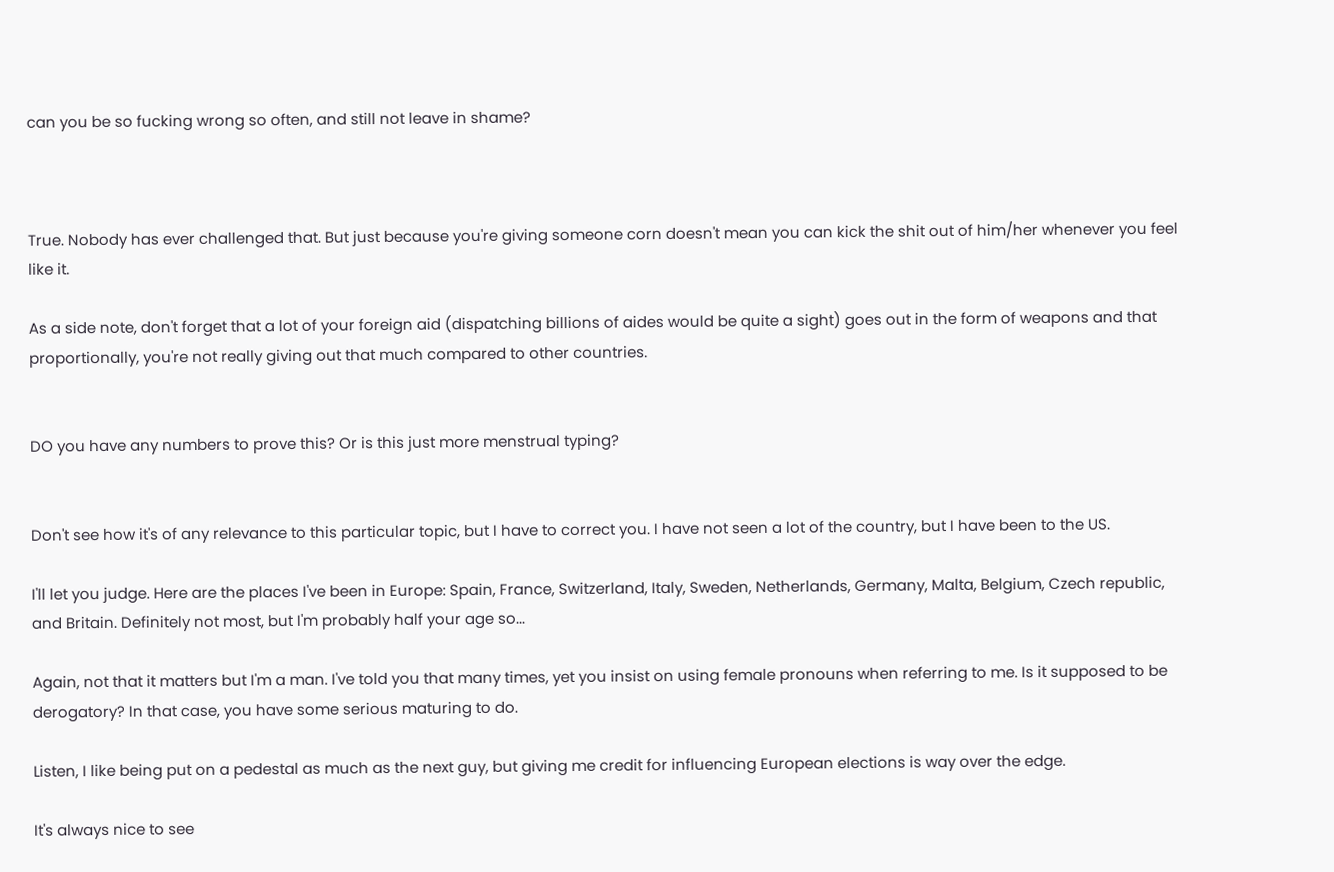can you be so fucking wrong so often, and still not leave in shame?



True. Nobody has ever challenged that. But just because you're giving someone corn doesn't mean you can kick the shit out of him/her whenever you feel like it.

As a side note, don't forget that a lot of your foreign aid (dispatching billions of aides would be quite a sight) goes out in the form of weapons and that proportionally, you're not really giving out that much compared to other countries.


DO you have any numbers to prove this? Or is this just more menstrual typing?


Don't see how it's of any relevance to this particular topic, but I have to correct you. I have not seen a lot of the country, but I have been to the US.

I'll let you judge. Here are the places I've been in Europe: Spain, France, Switzerland, Italy, Sweden, Netherlands, Germany, Malta, Belgium, Czech republic, and Britain. Definitely not most, but I'm probably half your age so...

Again, not that it matters but I'm a man. I've told you that many times, yet you insist on using female pronouns when referring to me. Is it supposed to be derogatory? In that case, you have some serious maturing to do.

Listen, I like being put on a pedestal as much as the next guy, but giving me credit for influencing European elections is way over the edge.

It's always nice to see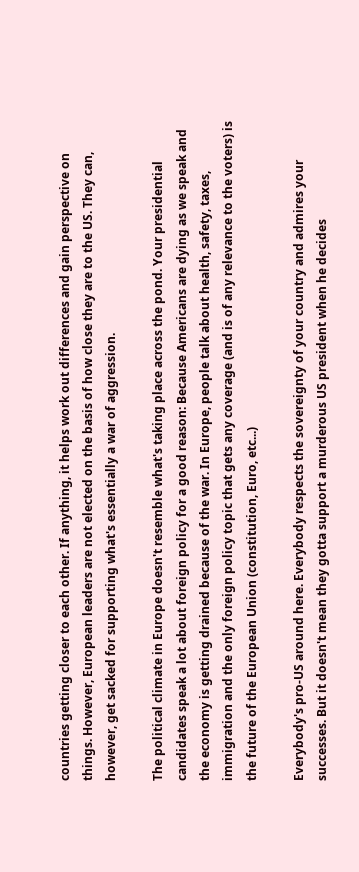countries getting closer to each other. If anything, it helps work out differences and gain perspective on things. However, European leaders are not elected on the basis of how close they are to the US. They can, however, get sacked for supporting what's essentially a war of aggression.

The political climate in Europe doesn't resemble what's taking place across the pond. Your presidential candidates speak a lot about foreign policy for a good reason: Because Americans are dying as we speak and the economy is getting drained because of the war. In Europe, people talk about health, safety, taxes, immigration and the only foreign policy topic that gets any coverage (and is of any relevance to the voters) is the future of the European Union (constitution, Euro, etc...)

Everybody's pro-US around here. Everybody respects the sovereignty of your country and admires your successes. But it doesn't mean they gotta support a murderous US president when he decides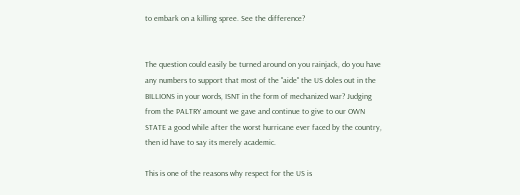to embark on a killing spree. See the difference?


The question could easily be turned around on you rainjack, do you have any numbers to support that most of the "aide" the US doles out in the BILLIONS in your words, ISNT in the form of mechanized war? Judging from the PALTRY amount we gave and continue to give to our OWN STATE a good while after the worst hurricane ever faced by the country, then id have to say its merely academic.

This is one of the reasons why respect for the US is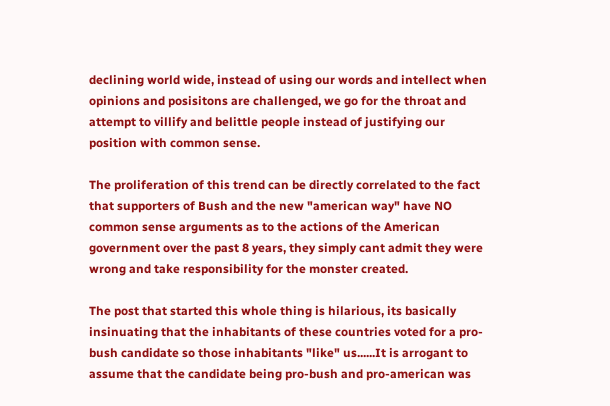declining world wide, instead of using our words and intellect when opinions and posisitons are challenged, we go for the throat and attempt to villify and belittle people instead of justifying our position with common sense.

The proliferation of this trend can be directly correlated to the fact that supporters of Bush and the new "american way" have NO common sense arguments as to the actions of the American government over the past 8 years, they simply cant admit they were wrong and take responsibility for the monster created.

The post that started this whole thing is hilarious, its basically insinuating that the inhabitants of these countries voted for a pro-bush candidate so those inhabitants "like" us......It is arrogant to assume that the candidate being pro-bush and pro-american was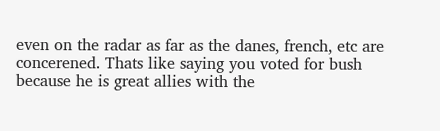even on the radar as far as the danes, french, etc are concerened. Thats like saying you voted for bush because he is great allies with the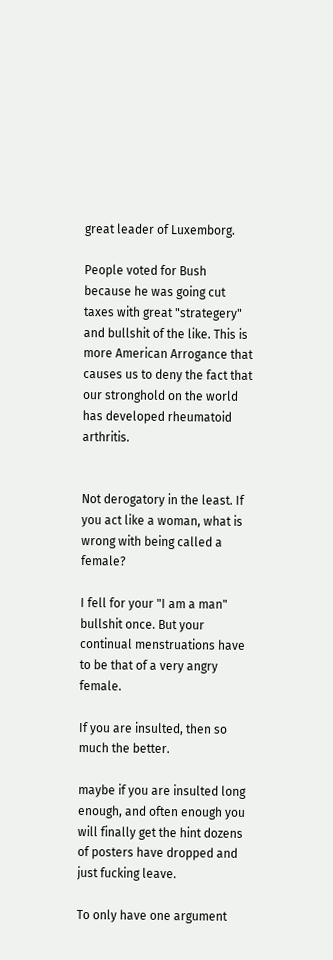great leader of Luxemborg.

People voted for Bush because he was going cut taxes with great "strategery" and bullshit of the like. This is more American Arrogance that causes us to deny the fact that our stronghold on the world has developed rheumatoid arthritis.


Not derogatory in the least. If you act like a woman, what is wrong with being called a female?

I fell for your "I am a man" bullshit once. But your continual menstruations have to be that of a very angry female.

If you are insulted, then so much the better.

maybe if you are insulted long enough, and often enough you will finally get the hint dozens of posters have dropped and just fucking leave.

To only have one argument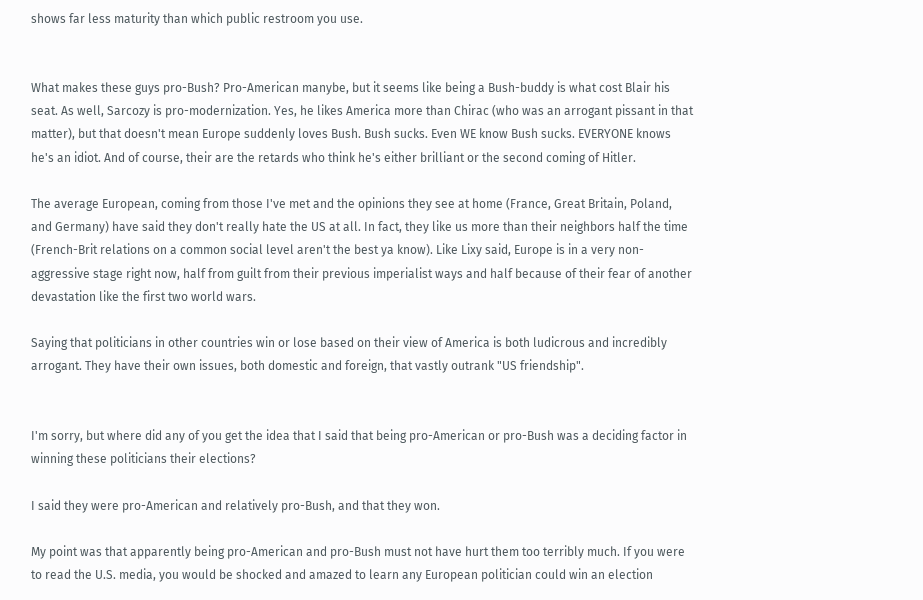shows far less maturity than which public restroom you use.


What makes these guys pro-Bush? Pro-American manybe, but it seems like being a Bush-buddy is what cost Blair his seat. As well, Sarcozy is pro-modernization. Yes, he likes America more than Chirac (who was an arrogant pissant in that matter), but that doesn't mean Europe suddenly loves Bush. Bush sucks. Even WE know Bush sucks. EVERYONE knows he's an idiot. And of course, their are the retards who think he's either brilliant or the second coming of Hitler.

The average European, coming from those I've met and the opinions they see at home (France, Great Britain, Poland, and Germany) have said they don't really hate the US at all. In fact, they like us more than their neighbors half the time (French-Brit relations on a common social level aren't the best ya know). Like Lixy said, Europe is in a very non-aggressive stage right now, half from guilt from their previous imperialist ways and half because of their fear of another devastation like the first two world wars.

Saying that politicians in other countries win or lose based on their view of America is both ludicrous and incredibly arrogant. They have their own issues, both domestic and foreign, that vastly outrank "US friendship".


I'm sorry, but where did any of you get the idea that I said that being pro-American or pro-Bush was a deciding factor in winning these politicians their elections?

I said they were pro-American and relatively pro-Bush, and that they won.

My point was that apparently being pro-American and pro-Bush must not have hurt them too terribly much. If you were to read the U.S. media, you would be shocked and amazed to learn any European politician could win an election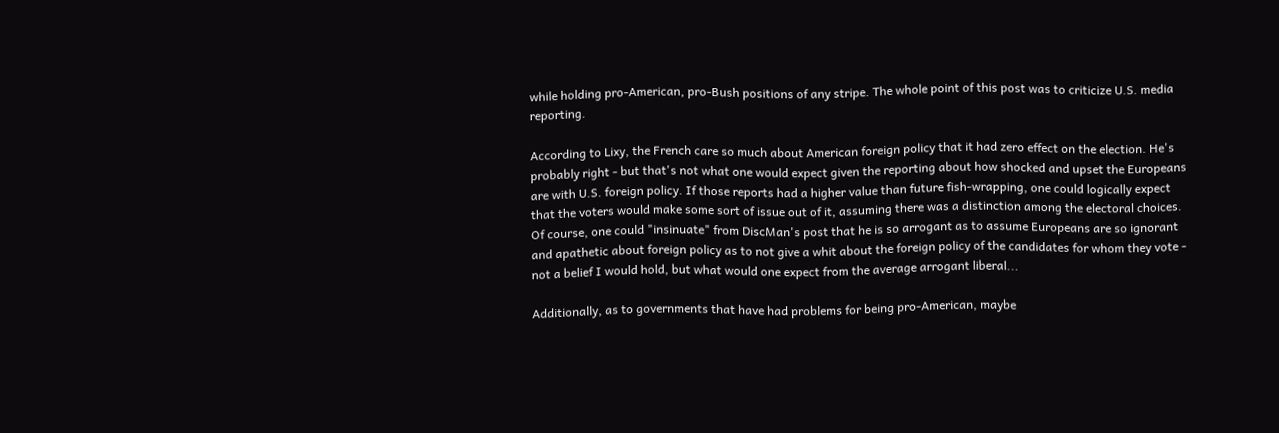while holding pro-American, pro-Bush positions of any stripe. The whole point of this post was to criticize U.S. media reporting.

According to Lixy, the French care so much about American foreign policy that it had zero effect on the election. He's probably right - but that's not what one would expect given the reporting about how shocked and upset the Europeans are with U.S. foreign policy. If those reports had a higher value than future fish-wrapping, one could logically expect that the voters would make some sort of issue out of it, assuming there was a distinction among the electoral choices. Of course, one could "insinuate" from DiscMan's post that he is so arrogant as to assume Europeans are so ignorant and apathetic about foreign policy as to not give a whit about the foreign policy of the candidates for whom they vote - not a belief I would hold, but what would one expect from the average arrogant liberal...

Additionally, as to governments that have had problems for being pro-American, maybe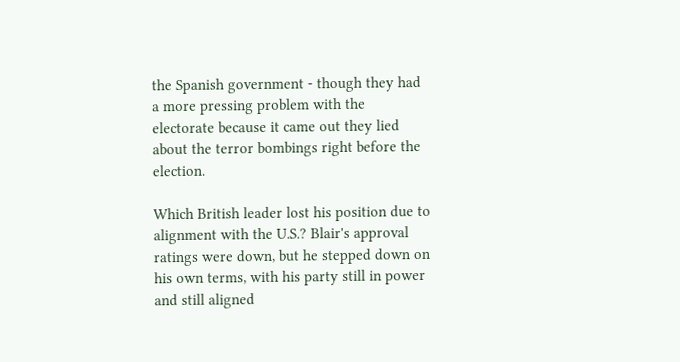the Spanish government - though they had a more pressing problem with the electorate because it came out they lied about the terror bombings right before the election.

Which British leader lost his position due to alignment with the U.S.? Blair's approval ratings were down, but he stepped down on his own terms, with his party still in power and still aligned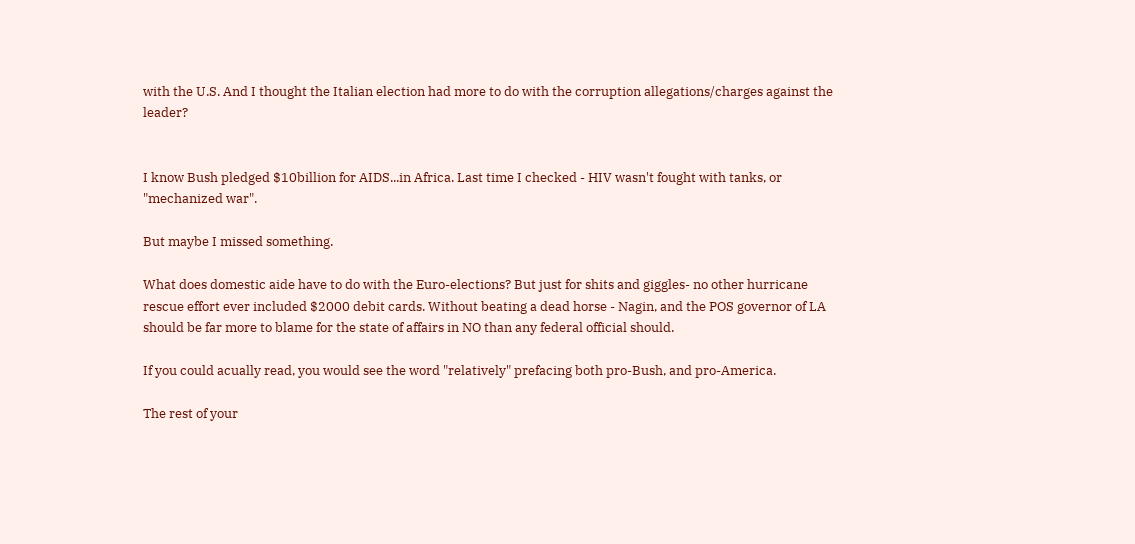with the U.S. And I thought the Italian election had more to do with the corruption allegations/charges against the leader?


I know Bush pledged $10billion for AIDS...in Africa. Last time I checked - HIV wasn't fought with tanks, or "mechanized war".

But maybe I missed something.

What does domestic aide have to do with the Euro-elections? But just for shits and giggles- no other hurricane rescue effort ever included $2000 debit cards. Without beating a dead horse - Nagin, and the POS governor of LA should be far more to blame for the state of affairs in NO than any federal official should.

If you could acually read, you would see the word "relatively" prefacing both pro-Bush, and pro-America.

The rest of your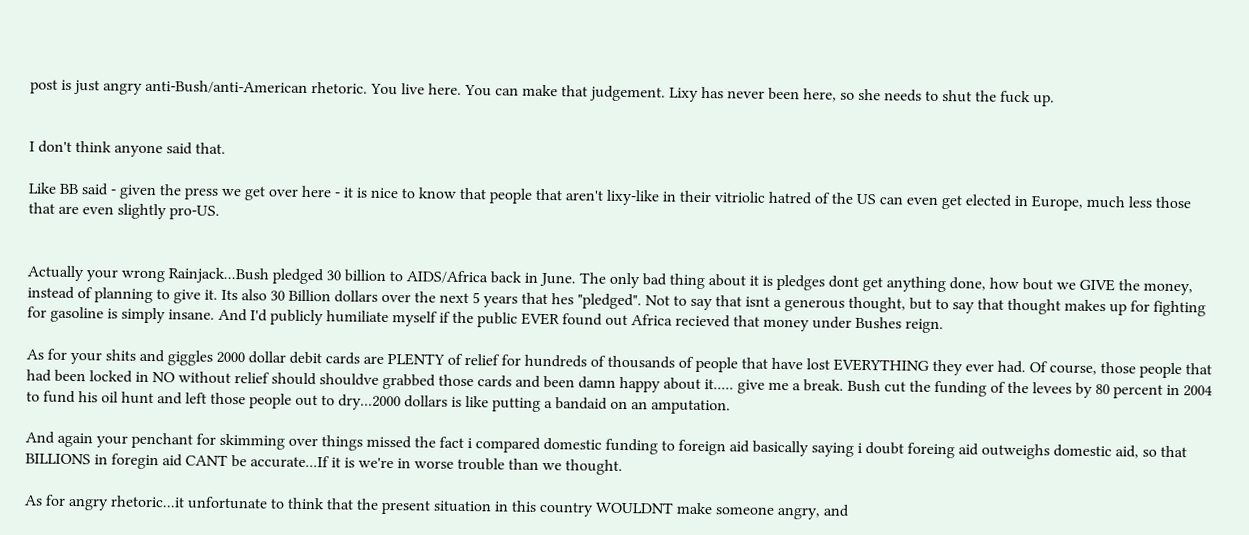post is just angry anti-Bush/anti-American rhetoric. You live here. You can make that judgement. Lixy has never been here, so she needs to shut the fuck up.


I don't think anyone said that.

Like BB said - given the press we get over here - it is nice to know that people that aren't lixy-like in their vitriolic hatred of the US can even get elected in Europe, much less those that are even slightly pro-US.


Actually your wrong Rainjack...Bush pledged 30 billion to AIDS/Africa back in June. The only bad thing about it is pledges dont get anything done, how bout we GIVE the money, instead of planning to give it. Its also 30 Billion dollars over the next 5 years that hes "pledged". Not to say that isnt a generous thought, but to say that thought makes up for fighting for gasoline is simply insane. And I'd publicly humiliate myself if the public EVER found out Africa recieved that money under Bushes reign.

As for your shits and giggles 2000 dollar debit cards are PLENTY of relief for hundreds of thousands of people that have lost EVERYTHING they ever had. Of course, those people that had been locked in NO without relief should shouldve grabbed those cards and been damn happy about it..... give me a break. Bush cut the funding of the levees by 80 percent in 2004 to fund his oil hunt and left those people out to dry...2000 dollars is like putting a bandaid on an amputation.

And again your penchant for skimming over things missed the fact i compared domestic funding to foreign aid basically saying i doubt foreing aid outweighs domestic aid, so that BILLIONS in foregin aid CANT be accurate...If it is we're in worse trouble than we thought.

As for angry rhetoric...it unfortunate to think that the present situation in this country WOULDNT make someone angry, and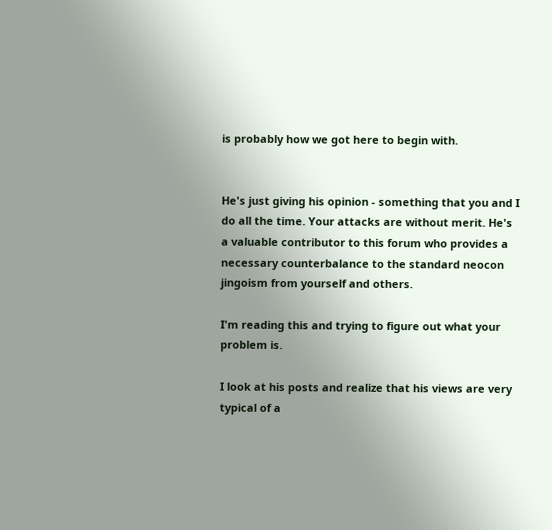is probably how we got here to begin with.


He's just giving his opinion - something that you and I do all the time. Your attacks are without merit. He's a valuable contributor to this forum who provides a necessary counterbalance to the standard neocon jingoism from yourself and others.

I'm reading this and trying to figure out what your problem is.

I look at his posts and realize that his views are very typical of a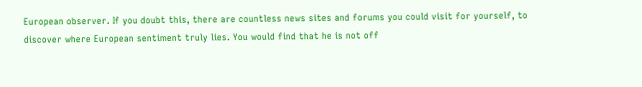European observer. If you doubt this, there are countless news sites and forums you could visit for yourself, to discover where European sentiment truly lies. You would find that he is not off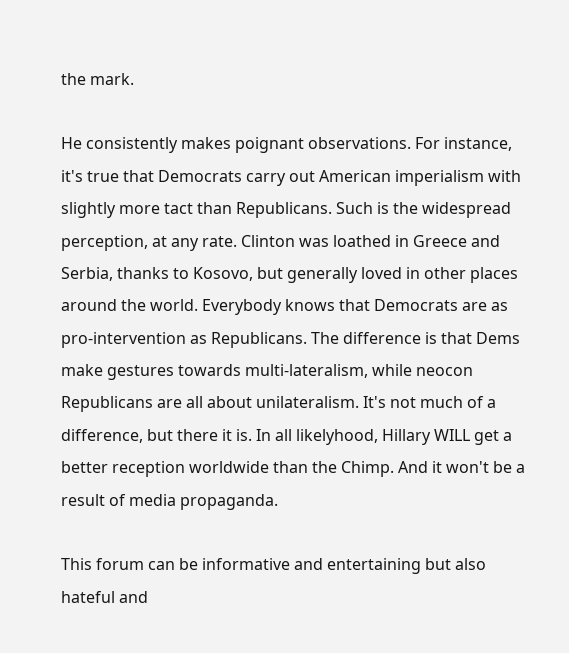the mark.

He consistently makes poignant observations. For instance, it's true that Democrats carry out American imperialism with slightly more tact than Republicans. Such is the widespread perception, at any rate. Clinton was loathed in Greece and Serbia, thanks to Kosovo, but generally loved in other places around the world. Everybody knows that Democrats are as pro-intervention as Republicans. The difference is that Dems make gestures towards multi-lateralism, while neocon Republicans are all about unilateralism. It's not much of a difference, but there it is. In all likelyhood, Hillary WILL get a better reception worldwide than the Chimp. And it won't be a result of media propaganda.

This forum can be informative and entertaining but also hateful and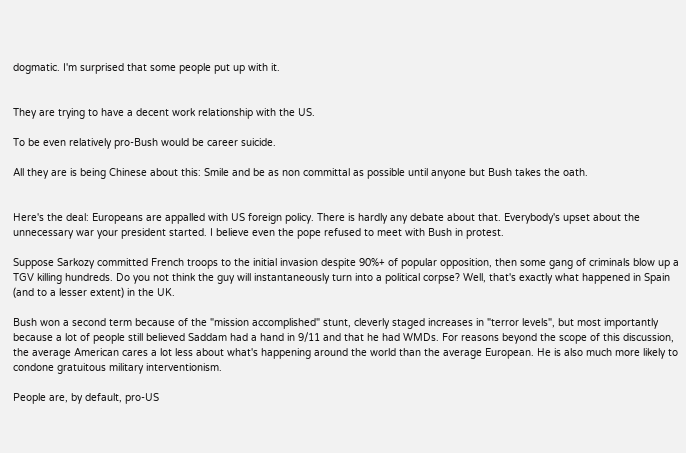dogmatic. I'm surprised that some people put up with it.


They are trying to have a decent work relationship with the US.

To be even relatively pro-Bush would be career suicide.

All they are is being Chinese about this: Smile and be as non committal as possible until anyone but Bush takes the oath.


Here's the deal: Europeans are appalled with US foreign policy. There is hardly any debate about that. Everybody's upset about the unnecessary war your president started. I believe even the pope refused to meet with Bush in protest.

Suppose Sarkozy committed French troops to the initial invasion despite 90%+ of popular opposition, then some gang of criminals blow up a TGV killing hundreds. Do you not think the guy will instantaneously turn into a political corpse? Well, that's exactly what happened in Spain (and to a lesser extent) in the UK.

Bush won a second term because of the "mission accomplished" stunt, cleverly staged increases in "terror levels", but most importantly because a lot of people still believed Saddam had a hand in 9/11 and that he had WMDs. For reasons beyond the scope of this discussion, the average American cares a lot less about what's happening around the world than the average European. He is also much more likely to condone gratuitous military interventionism.

People are, by default, pro-US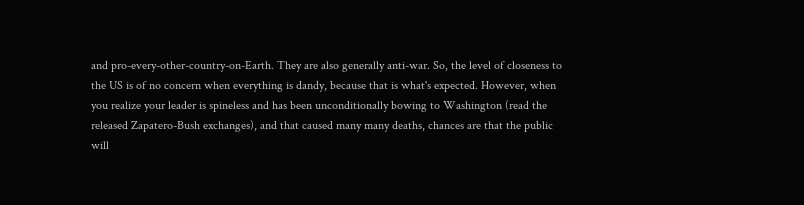and pro-every-other-country-on-Earth. They are also generally anti-war. So, the level of closeness to the US is of no concern when everything is dandy, because that is what's expected. However, when you realize your leader is spineless and has been unconditionally bowing to Washington (read the released Zapatero-Bush exchanges), and that caused many many deaths, chances are that the public will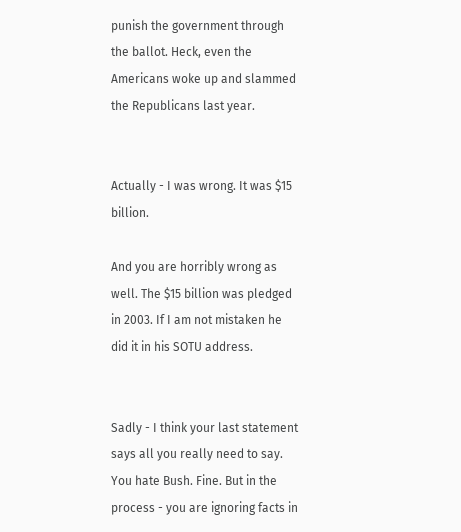punish the government through the ballot. Heck, even the Americans woke up and slammed the Republicans last year.


Actually - I was wrong. It was $15 billion.

And you are horribly wrong as well. The $15 billion was pledged in 2003. If I am not mistaken he did it in his SOTU address.


Sadly - I think your last statement says all you really need to say. You hate Bush. Fine. But in the process - you are ignoring facts in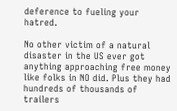deference to fueling your hatred.

No other victim of a natural disaster in the US ever got anything approaching free money like folks in NO did. Plus they had hundreds of thousands of trailers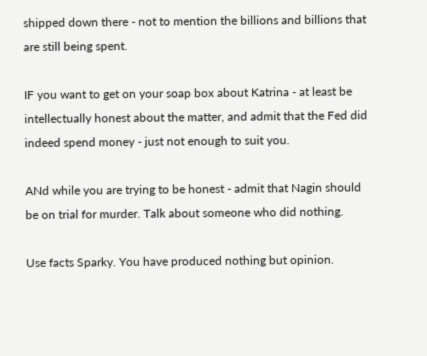shipped down there - not to mention the billions and billions that are still being spent.

IF you want to get on your soap box about Katrina - at least be intellectually honest about the matter, and admit that the Fed did indeed spend money - just not enough to suit you.

ANd while you are trying to be honest - admit that Nagin should be on trial for murder. Talk about someone who did nothing.

Use facts Sparky. You have produced nothing but opinion.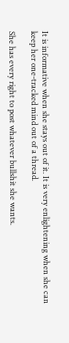It is informative when she stays out of it. It is very enlightening when she can keep her one-tracked mind out of a thread.

She has every right to post whatever bullshit she wants.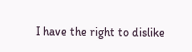I have the right to dislike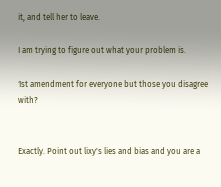it, and tell her to leave.

I am trying to figure out what your problem is.

1st amendment for everyone but those you disagree with?


Exactly. Point out lixy's lies and bias and you are a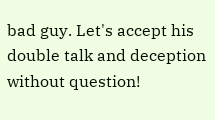bad guy. Let's accept his double talk and deception without question!